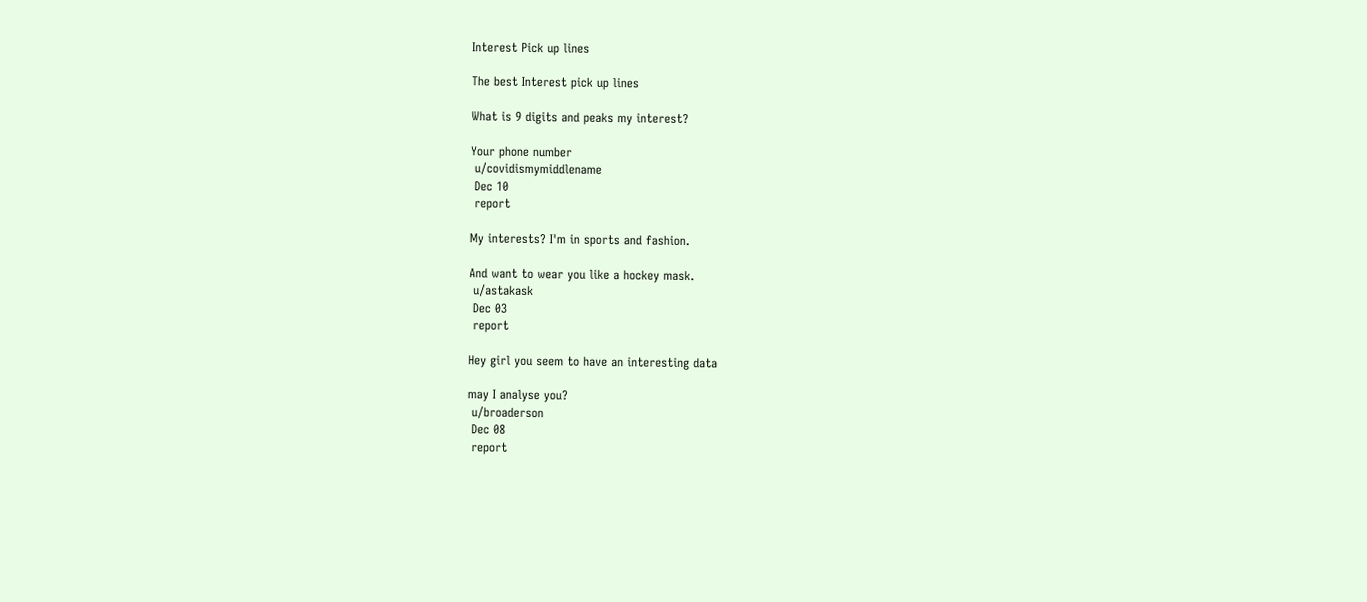Interest Pick up lines

The best Interest pick up lines

What is 9 digits and peaks my interest?

Your phone number
 u/covidismymiddlename
 Dec 10
 report

My interests? I'm in sports and fashion.

And want to wear you like a hockey mask.
 u/astakask
 Dec 03
 report

Hey girl you seem to have an interesting data

may I analyse you?
 u/broaderson
 Dec 08
 report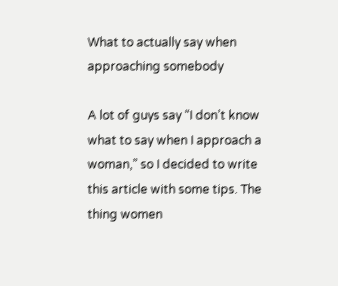What to actually say when approaching somebody

A lot of guys say “I don’t know what to say when I approach a woman,” so I decided to write this article with some tips. The thing women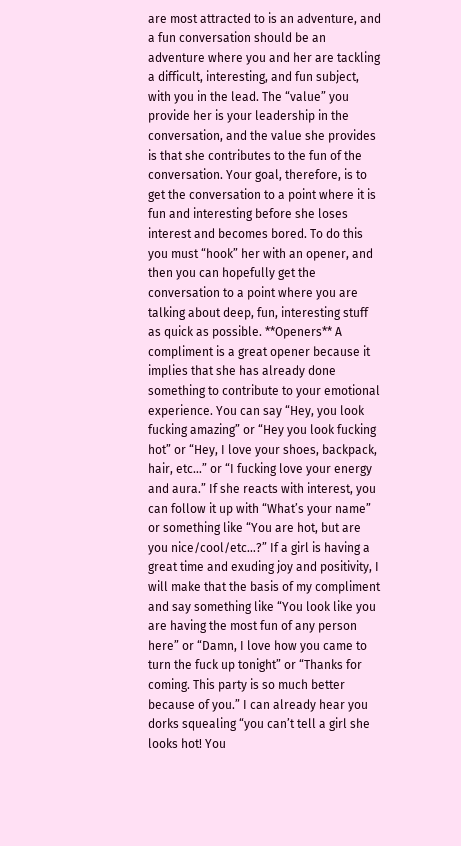are most attracted to is an adventure, and a fun conversation should be an adventure where you and her are tackling a difficult, interesting, and fun subject, with you in the lead. The “value” you provide her is your leadership in the conversation, and the value she provides is that she contributes to the fun of the conversation. Your goal, therefore, is to get the conversation to a point where it is fun and interesting before she loses interest and becomes bored. To do this you must “hook” her with an opener, and then you can hopefully get the conversation to a point where you are talking about deep, fun, interesting stuff as quick as possible. **Openers** A compliment is a great opener because it implies that she has already done something to contribute to your emotional experience. You can say “Hey, you look fucking amazing” or “Hey you look fucking hot” or “Hey, I love your shoes, backpack, hair, etc…” or “I fucking love your energy and aura.” If she reacts with interest, you can follow it up with “What’s your name” or something like “You are hot, but are you nice/cool/etc…?” If a girl is having a great time and exuding joy and positivity, I will make that the basis of my compliment and say something like “You look like you are having the most fun of any person here” or “Damn, I love how you came to turn the fuck up tonight” or “Thanks for coming. This party is so much better because of you.” I can already hear you dorks squealing “you can’t tell a girl she looks hot! You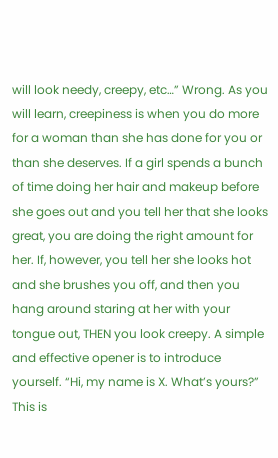will look needy, creepy, etc…” Wrong. As you will learn, creepiness is when you do more for a woman than she has done for you or than she deserves. If a girl spends a bunch of time doing her hair and makeup before she goes out and you tell her that she looks great, you are doing the right amount for her. If, however, you tell her she looks hot and she brushes you off, and then you hang around staring at her with your tongue out, THEN you look creepy. A simple and effective opener is to introduce yourself. “Hi, my name is X. What’s yours?” This is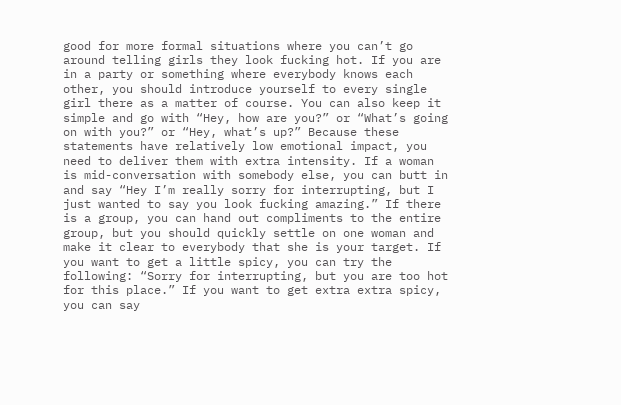good for more formal situations where you can’t go around telling girls they look fucking hot. If you are in a party or something where everybody knows each other, you should introduce yourself to every single girl there as a matter of course. You can also keep it simple and go with “Hey, how are you?” or “What’s going on with you?” or “Hey, what’s up?” Because these statements have relatively low emotional impact, you need to deliver them with extra intensity. If a woman is mid-conversation with somebody else, you can butt in and say “Hey I’m really sorry for interrupting, but I just wanted to say you look fucking amazing.” If there is a group, you can hand out compliments to the entire group, but you should quickly settle on one woman and make it clear to everybody that she is your target. If you want to get a little spicy, you can try the following: “Sorry for interrupting, but you are too hot for this place.” If you want to get extra extra spicy, you can say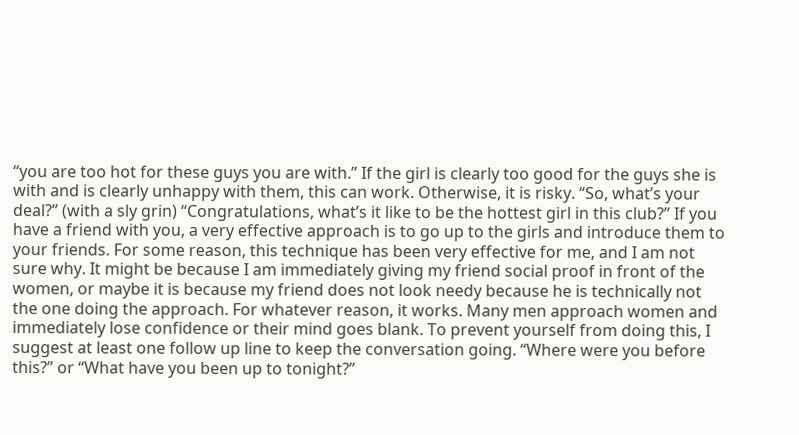“you are too hot for these guys you are with.” If the girl is clearly too good for the guys she is with and is clearly unhappy with them, this can work. Otherwise, it is risky. “So, what’s your deal?” (with a sly grin) “Congratulations, what’s it like to be the hottest girl in this club?” If you have a friend with you, a very effective approach is to go up to the girls and introduce them to your friends. For some reason, this technique has been very effective for me, and I am not sure why. It might be because I am immediately giving my friend social proof in front of the women, or maybe it is because my friend does not look needy because he is technically not the one doing the approach. For whatever reason, it works. Many men approach women and immediately lose confidence or their mind goes blank. To prevent yourself from doing this, I suggest at least one follow up line to keep the conversation going. “Where were you before this?” or “What have you been up to tonight?”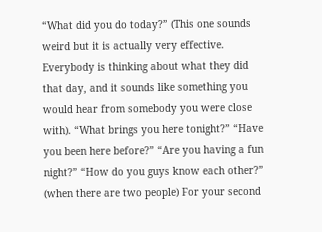“What did you do today?” (This one sounds weird but it is actually very effective. Everybody is thinking about what they did that day, and it sounds like something you would hear from somebody you were close with). “What brings you here tonight?” “Have you been here before?” “Are you having a fun night?” “How do you guys know each other?” (when there are two people) For your second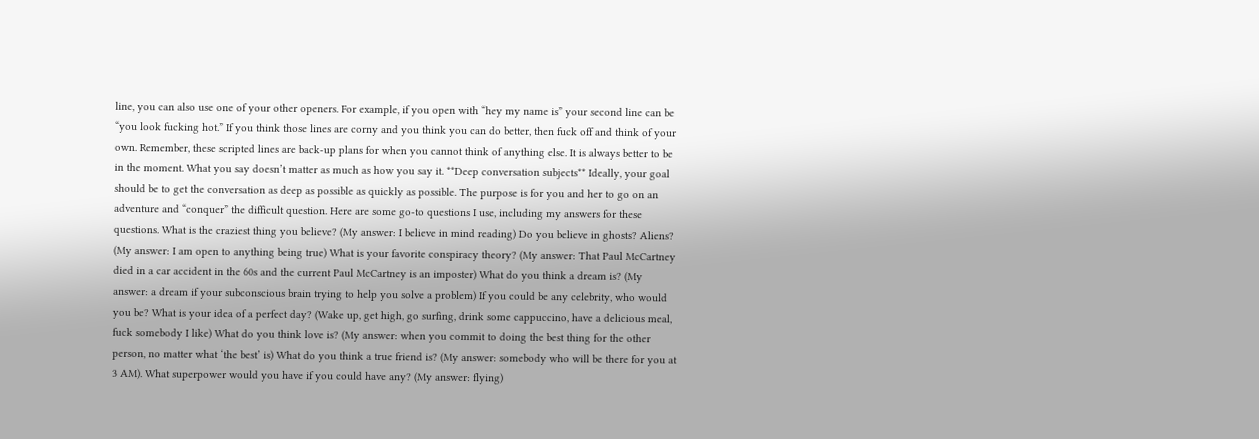line, you can also use one of your other openers. For example, if you open with “hey my name is” your second line can be “you look fucking hot.” If you think those lines are corny and you think you can do better, then fuck off and think of your own. Remember, these scripted lines are back-up plans for when you cannot think of anything else. It is always better to be in the moment. What you say doesn’t matter as much as how you say it. **Deep conversation subjects** Ideally, your goal should be to get the conversation as deep as possible as quickly as possible. The purpose is for you and her to go on an adventure and “conquer” the difficult question. Here are some go-to questions I use, including my answers for these questions. What is the craziest thing you believe? (My answer: I believe in mind reading) Do you believe in ghosts? Aliens? (My answer: I am open to anything being true) What is your favorite conspiracy theory? (My answer: That Paul McCartney died in a car accident in the 60s and the current Paul McCartney is an imposter) What do you think a dream is? (My answer: a dream if your subconscious brain trying to help you solve a problem) If you could be any celebrity, who would you be? What is your idea of a perfect day? (Wake up, get high, go surfing, drink some cappuccino, have a delicious meal, fuck somebody I like) What do you think love is? (My answer: when you commit to doing the best thing for the other person, no matter what ‘the best’ is) What do you think a true friend is? (My answer: somebody who will be there for you at 3 AM). What superpower would you have if you could have any? (My answer: flying)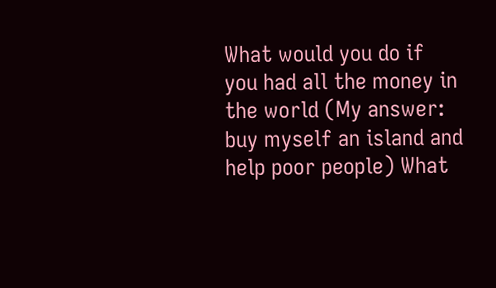What would you do if you had all the money in the world (My answer: buy myself an island and help poor people) What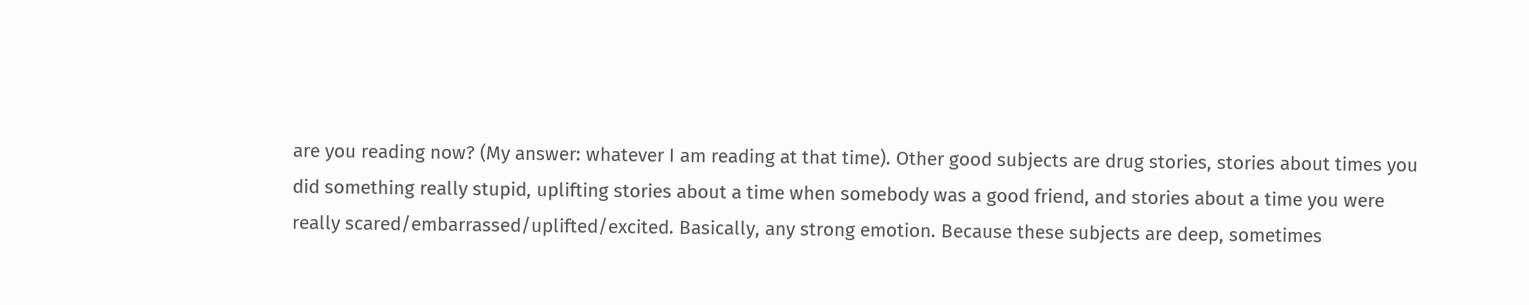are you reading now? (My answer: whatever I am reading at that time). Other good subjects are drug stories, stories about times you did something really stupid, uplifting stories about a time when somebody was a good friend, and stories about a time you were really scared/embarrassed/uplifted/excited. Basically, any strong emotion. Because these subjects are deep, sometimes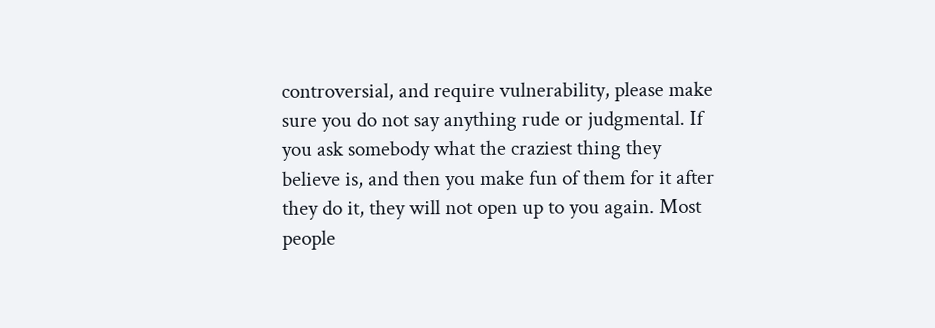controversial, and require vulnerability, please make sure you do not say anything rude or judgmental. If you ask somebody what the craziest thing they believe is, and then you make fun of them for it after they do it, they will not open up to you again. Most people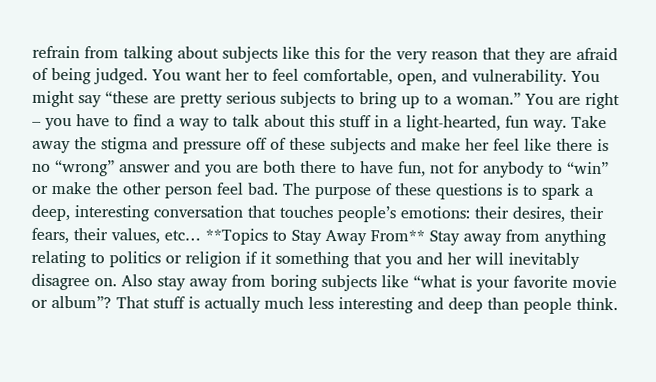refrain from talking about subjects like this for the very reason that they are afraid of being judged. You want her to feel comfortable, open, and vulnerability. You might say “these are pretty serious subjects to bring up to a woman.” You are right – you have to find a way to talk about this stuff in a light-hearted, fun way. Take away the stigma and pressure off of these subjects and make her feel like there is no “wrong” answer and you are both there to have fun, not for anybody to “win” or make the other person feel bad. The purpose of these questions is to spark a deep, interesting conversation that touches people’s emotions: their desires, their fears, their values, etc… **Topics to Stay Away From** Stay away from anything relating to politics or religion if it something that you and her will inevitably disagree on. Also stay away from boring subjects like “what is your favorite movie or album”? That stuff is actually much less interesting and deep than people think.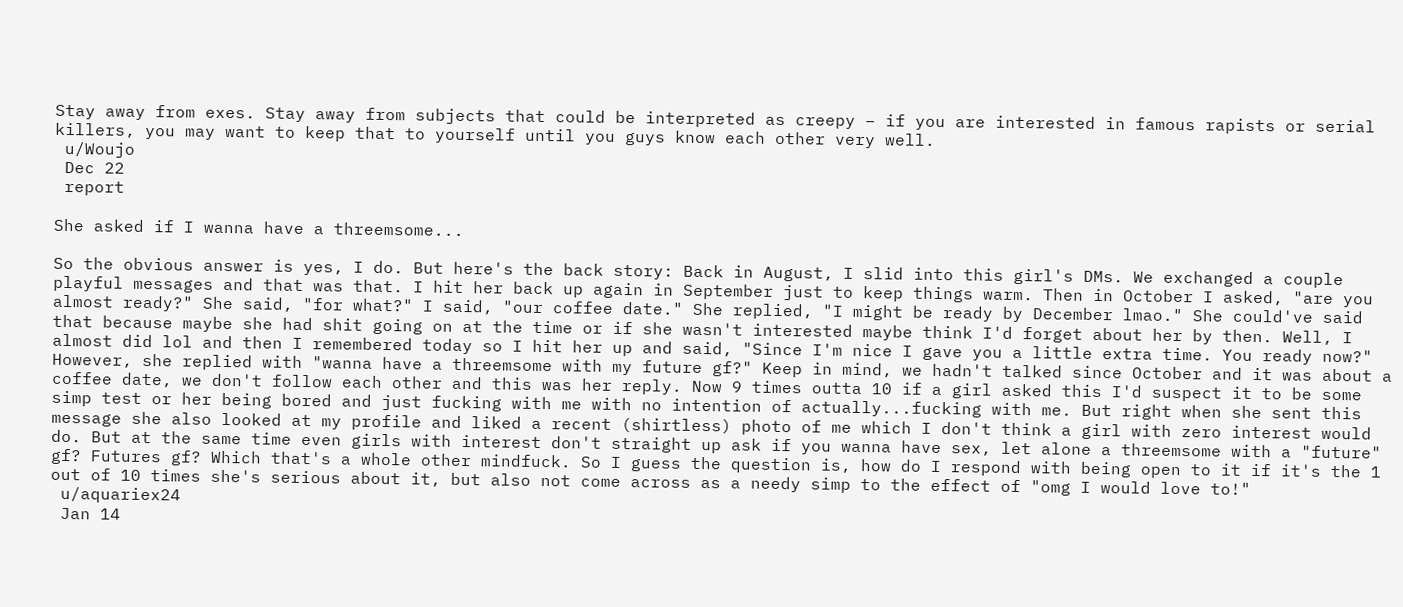Stay away from exes. Stay away from subjects that could be interpreted as creepy – if you are interested in famous rapists or serial killers, you may want to keep that to yourself until you guys know each other very well.
 u/Woujo
 Dec 22
 report

She asked if I wanna have a threemsome...

So the obvious answer is yes, I do. But here's the back story: Back in August, I slid into this girl's DMs. We exchanged a couple playful messages and that was that. I hit her back up again in September just to keep things warm. Then in October I asked, "are you almost ready?" She said, "for what?" I said, "our coffee date." She replied, "I might be ready by December lmao." She could've said that because maybe she had shit going on at the time or if she wasn't interested maybe think I'd forget about her by then. Well, I almost did lol and then I remembered today so I hit her up and said, "Since I'm nice I gave you a little extra time. You ready now?" However, she replied with "wanna have a threemsome with my future gf?" Keep in mind, we hadn't talked since October and it was about a coffee date, we don't follow each other and this was her reply. Now 9 times outta 10 if a girl asked this I'd suspect it to be some simp test or her being bored and just fucking with me with no intention of actually...fucking with me. But right when she sent this message she also looked at my profile and liked a recent (shirtless) photo of me which I don't think a girl with zero interest would do. But at the same time even girls with interest don't straight up ask if you wanna have sex, let alone a threemsome with a "future" gf? Futures gf? Which that's a whole other mindfuck. So I guess the question is, how do I respond with being open to it if it's the 1 out of 10 times she's serious about it, but also not come across as a needy simp to the effect of "omg I would love to!"
 u/aquariex24
 Jan 14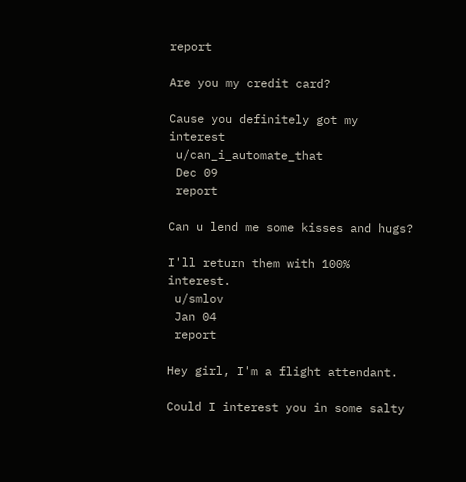report

Are you my credit card?

Cause you definitely got my interest
 u/can_i_automate_that
 Dec 09
 report

Can u lend me some kisses and hugs?

I'll return them with 100% interest.
 u/smlov
 Jan 04
 report

Hey girl, I'm a flight attendant.

Could I interest you in some salty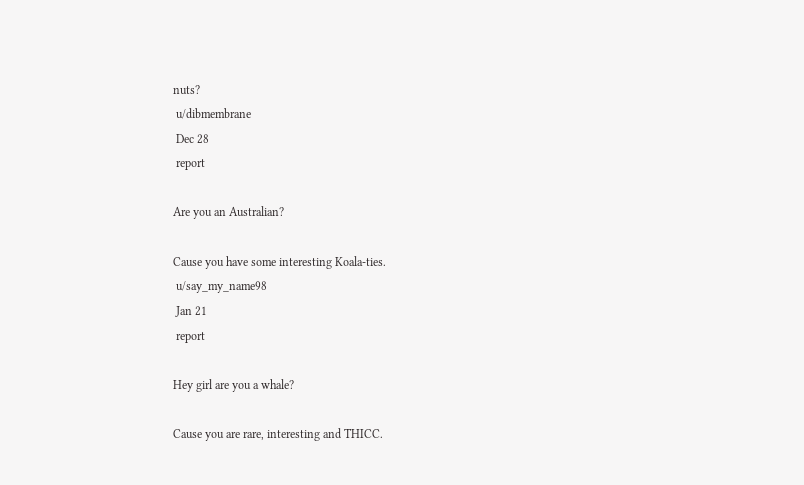nuts?
 u/dibmembrane
 Dec 28
 report

Are you an Australian?

Cause you have some interesting Koala-ties.
 u/say_my_name98
 Jan 21
 report

Hey girl are you a whale?

Cause you are rare, interesting and THICC.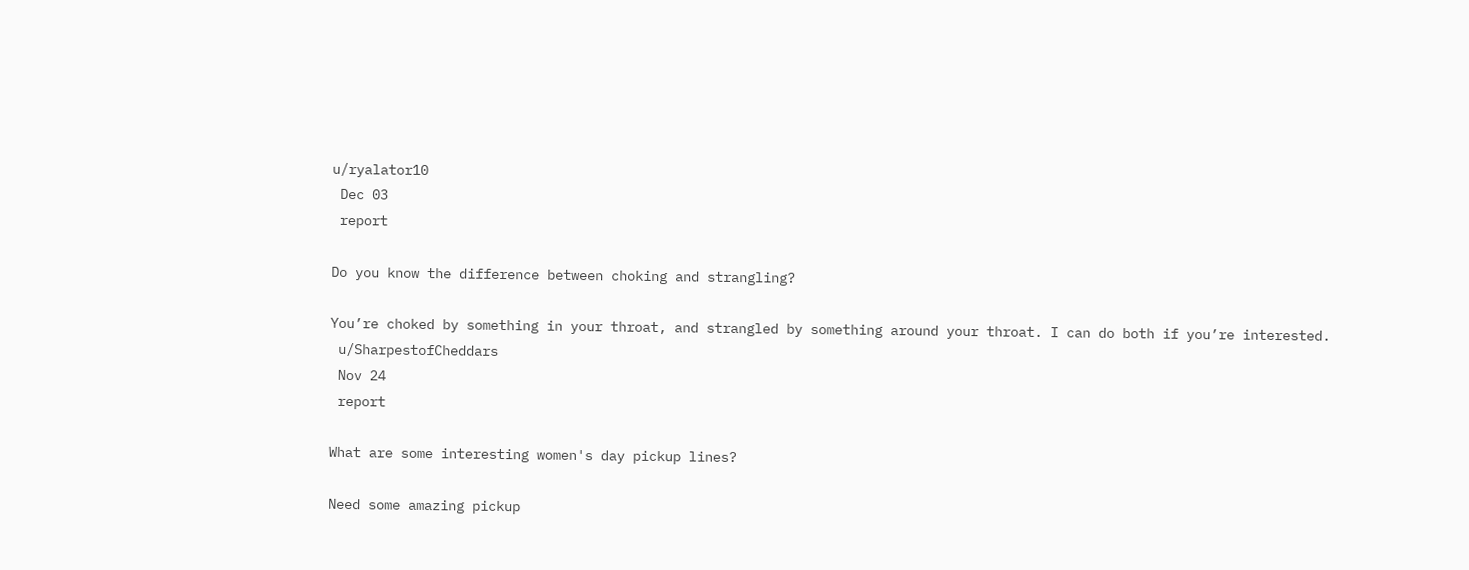u/ryalator10
 Dec 03
 report

Do you know the difference between choking and strangling?

You’re choked by something in your throat, and strangled by something around your throat. I can do both if you’re interested.
 u/SharpestofCheddars
 Nov 24
 report

What are some interesting women's day pickup lines?

Need some amazing pickup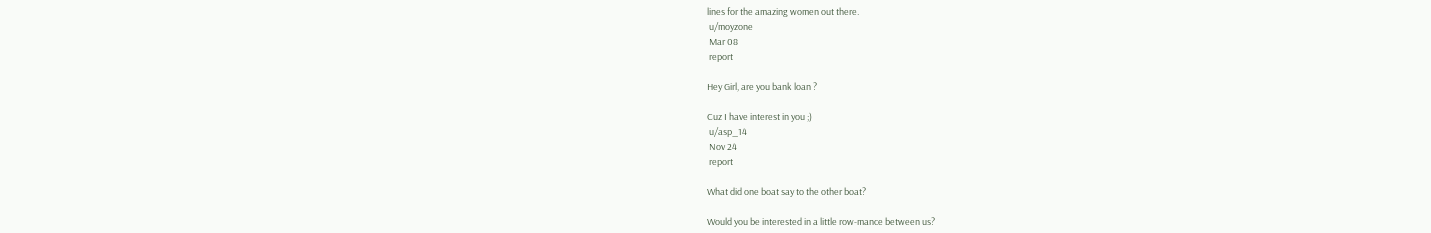lines for the amazing women out there.
 u/moyzone
 Mar 08
 report

Hey Girl, are you bank loan ?

Cuz I have interest in you ;)
 u/asp_14
 Nov 24
 report

What did one boat say to the other boat?

Would you be interested in a little row-mance between us?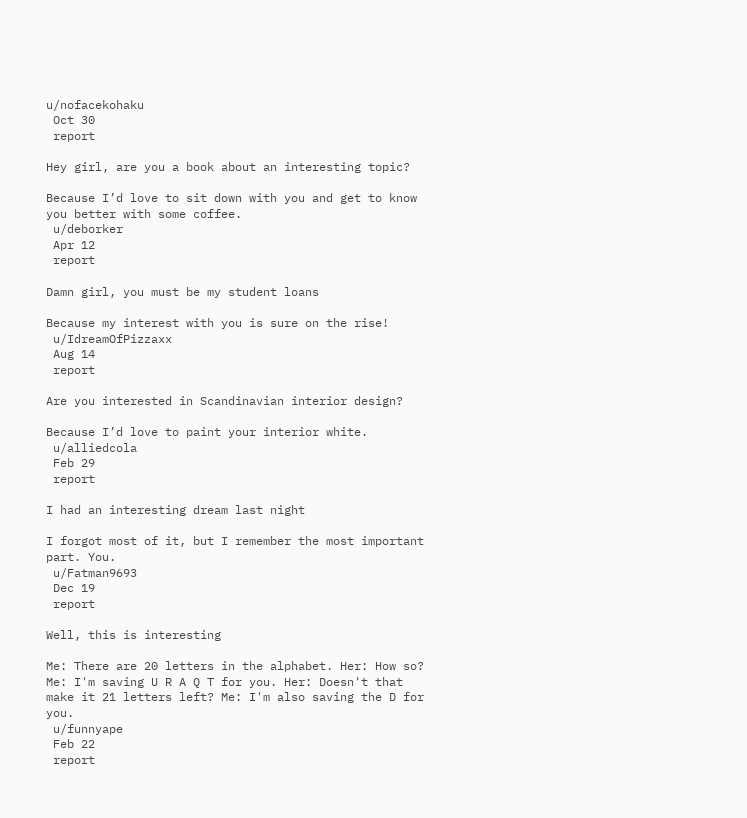u/nofacekohaku
 Oct 30
 report

Hey girl, are you a book about an interesting topic?

Because I’d love to sit down with you and get to know you better with some coffee.
 u/deborker
 Apr 12
 report

Damn girl, you must be my student loans

Because my interest with you is sure on the rise!
 u/IdreamOfPizzaxx
 Aug 14
 report

Are you interested in Scandinavian interior design?

Because I’d love to paint your interior white.
 u/alliedcola
 Feb 29
 report

I had an interesting dream last night

I forgot most of it, but I remember the most important part. You.
 u/Fatman9693
 Dec 19
 report

Well, this is interesting

Me: There are 20 letters in the alphabet. Her: How so? Me: I'm saving U R A Q T for you. Her: Doesn't that make it 21 letters left? Me: I'm also saving the D for you.
 u/funnyape
 Feb 22
 report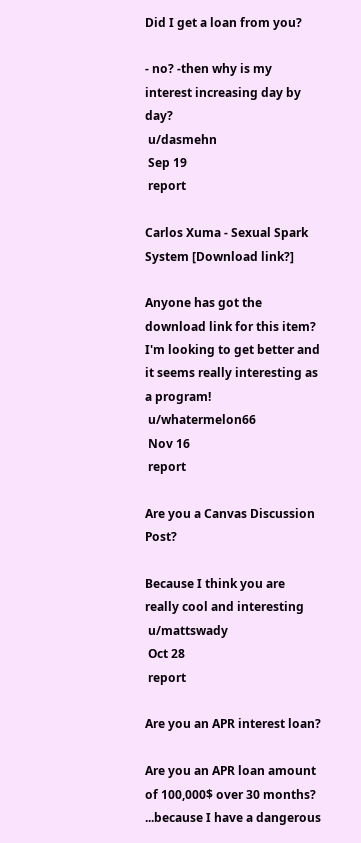Did I get a loan from you?

- no? -then why is my interest increasing day by day?
 u/dasmehn
 Sep 19
 report

Carlos Xuma - Sexual Spark System [Download link?]

Anyone has got the download link for this item? I'm looking to get better and it seems really interesting as a program!
 u/whatermelon66
 Nov 16
 report

Are you a Canvas Discussion Post?

Because I think you are really cool and interesting
 u/mattswady
 Oct 28
 report

Are you an APR interest loan?

Are you an APR loan amount of 100,000$ over 30 months? ...because I have a dangerous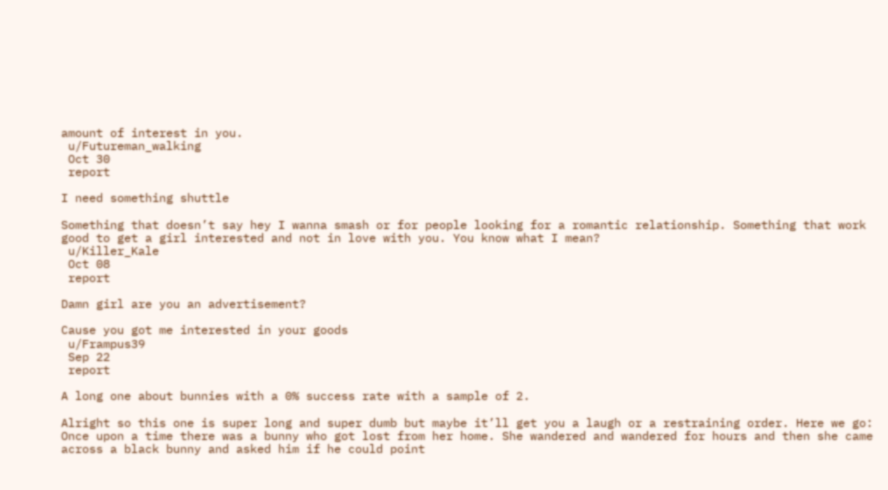amount of interest in you.
 u/Futureman_walking
 Oct 30
 report

I need something shuttle

Something that doesn’t say hey I wanna smash or for people looking for a romantic relationship. Something that work good to get a girl interested and not in love with you. You know what I mean?
 u/Killer_Kale
 Oct 08
 report

Damn girl are you an advertisement?

Cause you got me interested in your goods
 u/Frampus39
 Sep 22
 report

A long one about bunnies with a 0% success rate with a sample of 2.

Alright so this one is super long and super dumb but maybe it’ll get you a laugh or a restraining order. Here we go: Once upon a time there was a bunny who got lost from her home. She wandered and wandered for hours and then she came across a black bunny and asked him if he could point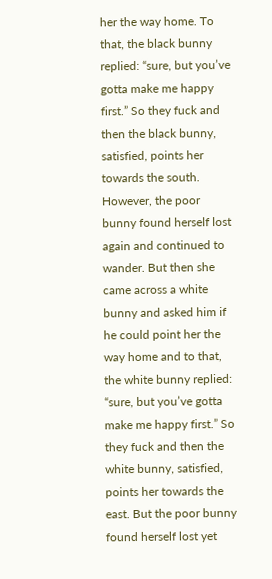her the way home. To that, the black bunny replied: “sure, but you’ve gotta make me happy first.” So they fuck and then the black bunny, satisfied, points her towards the south. However, the poor bunny found herself lost again and continued to wander. But then she came across a white bunny and asked him if he could point her the way home and to that, the white bunny replied: “sure, but you’ve gotta make me happy first.” So they fuck and then the white bunny, satisfied, points her towards the east. But the poor bunny found herself lost yet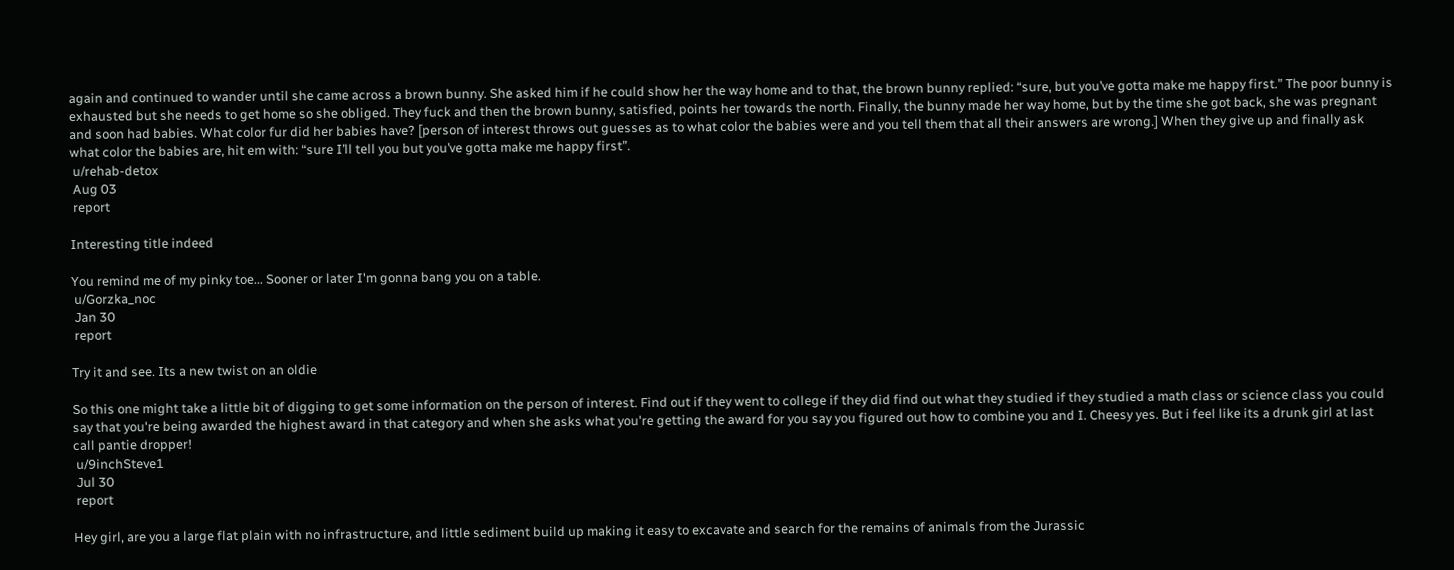again and continued to wander until she came across a brown bunny. She asked him if he could show her the way home and to that, the brown bunny replied: “sure, but you’ve gotta make me happy first.” The poor bunny is exhausted but she needs to get home so she obliged. They fuck and then the brown bunny, satisfied, points her towards the north. Finally, the bunny made her way home, but by the time she got back, she was pregnant and soon had babies. What color fur did her babies have? [person of interest throws out guesses as to what color the babies were and you tell them that all their answers are wrong.] When they give up and finally ask what color the babies are, hit em with: “sure I’ll tell you but you’ve gotta make me happy first”.
 u/rehab-detox
 Aug 03
 report

Interesting title indeed

You remind me of my pinky toe... Sooner or later I'm gonna bang you on a table.
 u/Gorzka_noc
 Jan 30
 report

Try it and see. Its a new twist on an oldie

So this one might take a little bit of digging to get some information on the person of interest. Find out if they went to college if they did find out what they studied if they studied a math class or science class you could say that you're being awarded the highest award in that category and when she asks what you're getting the award for you say you figured out how to combine you and I. Cheesy yes. But i feel like its a drunk girl at last call pantie dropper!
 u/9inchSteve1
 Jul 30
 report

Hey girl, are you a large flat plain with no infrastructure, and little sediment build up making it easy to excavate and search for the remains of animals from the Jurassic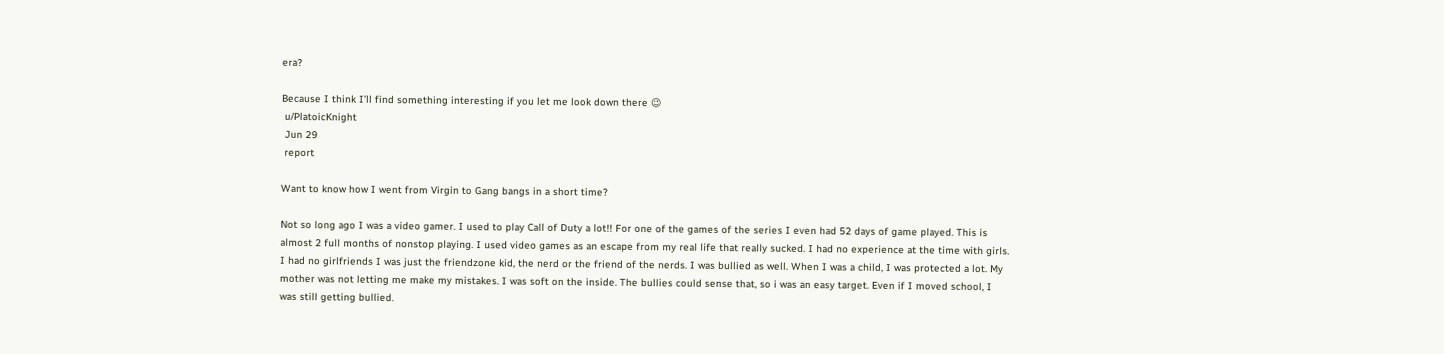era?

Because I think I’ll find something interesting if you let me look down there 😉
 u/PlatoicKnight
 Jun 29
 report

Want to know how I went from Virgin to Gang bangs in a short time?

Not so long ago I was a video gamer. I used to play Call of Duty a lot!! For one of the games of the series I even had 52 days of game played. This is almost 2 full months of nonstop playing. I used video games as an escape from my real life that really sucked. I had no experience at the time with girls. I had no girlfriends I was just the friendzone kid, the nerd or the friend of the nerds. I was bullied as well. When I was a child, I was protected a lot. My mother was not letting me make my mistakes. I was soft on the inside. The bullies could sense that, so i was an easy target. Even if I moved school, I was still getting bullied.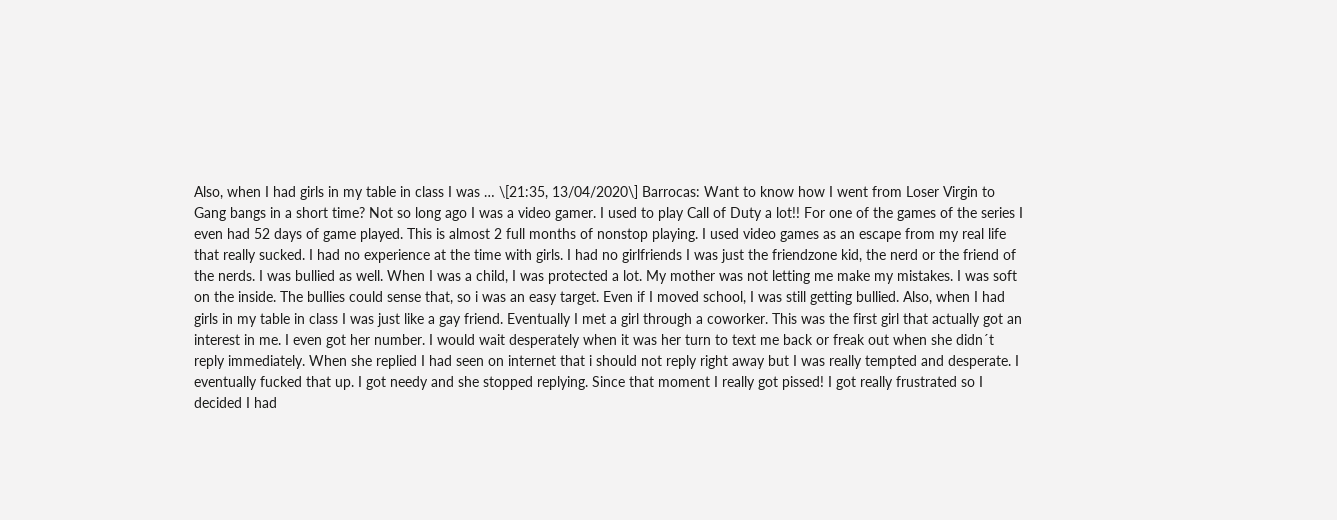Also, when I had girls in my table in class I was … \[21:35, 13/04/2020\] Barrocas: Want to know how I went from Loser Virgin to Gang bangs in a short time? Not so long ago I was a video gamer. I used to play Call of Duty a lot!! For one of the games of the series I even had 52 days of game played. This is almost 2 full months of nonstop playing. I used video games as an escape from my real life that really sucked. I had no experience at the time with girls. I had no girlfriends I was just the friendzone kid, the nerd or the friend of the nerds. I was bullied as well. When I was a child, I was protected a lot. My mother was not letting me make my mistakes. I was soft on the inside. The bullies could sense that, so i was an easy target. Even if I moved school, I was still getting bullied. Also, when I had girls in my table in class I was just like a gay friend. Eventually I met a girl through a coworker. This was the first girl that actually got an interest in me. I even got her number. I would wait desperately when it was her turn to text me back or freak out when she didn´t reply immediately. When she replied I had seen on internet that i should not reply right away but I was really tempted and desperate. I eventually fucked that up. I got needy and she stopped replying. Since that moment I really got pissed! I got really frustrated so I decided I had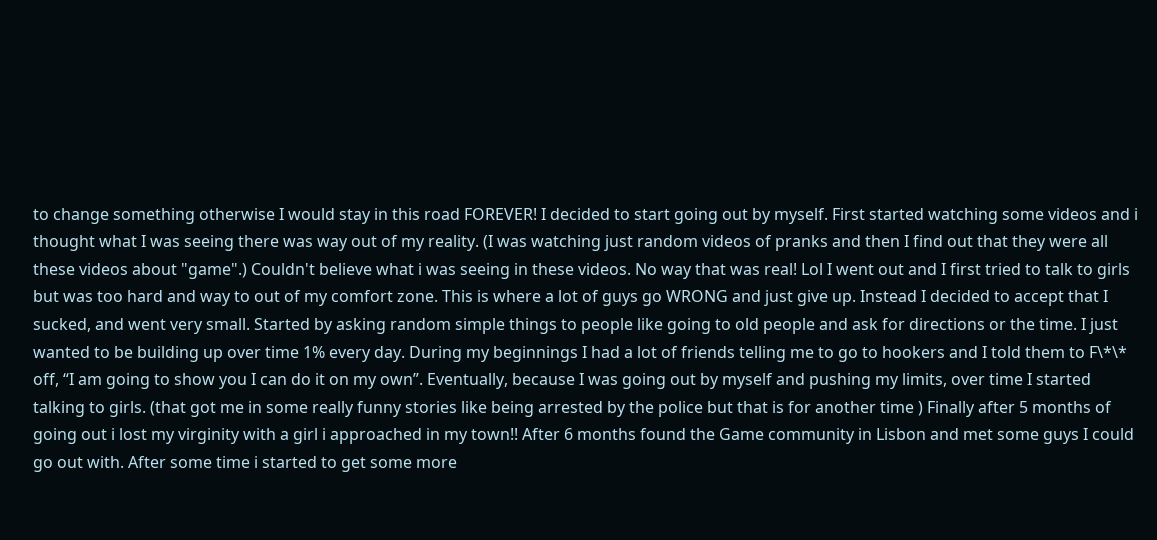to change something otherwise I would stay in this road FOREVER! I decided to start going out by myself. First started watching some videos and i thought what I was seeing there was way out of my reality. (I was watching just random videos of pranks and then I find out that they were all these videos about "game".) Couldn't believe what i was seeing in these videos. No way that was real! Lol I went out and I first tried to talk to girls but was too hard and way to out of my comfort zone. This is where a lot of guys go WRONG and just give up. Instead I decided to accept that I sucked, and went very small. Started by asking random simple things to people like going to old people and ask for directions or the time. I just wanted to be building up over time 1% every day. During my beginnings I had a lot of friends telling me to go to hookers and I told them to F\*\* off, “I am going to show you I can do it on my own”. Eventually, because I was going out by myself and pushing my limits, over time I started talking to girls. (that got me in some really funny stories like being arrested by the police but that is for another time ) Finally after 5 months of going out i lost my virginity with a girl i approached in my town!! After 6 months found the Game community in Lisbon and met some guys I could go out with. After some time i started to get some more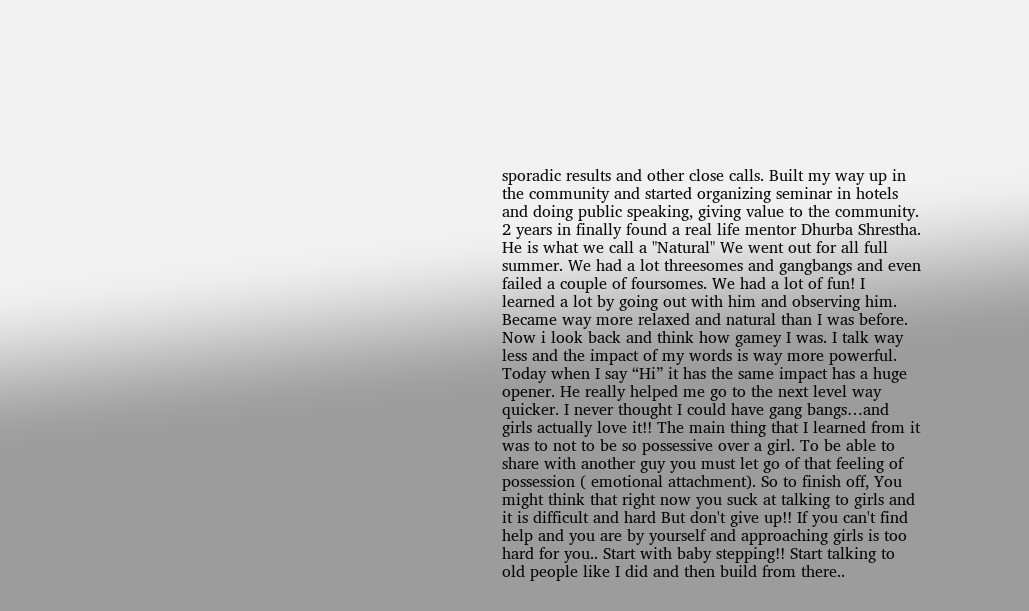sporadic results and other close calls. Built my way up in the community and started organizing seminar in hotels and doing public speaking, giving value to the community. 2 years in finally found a real life mentor Dhurba Shrestha. He is what we call a "Natural" We went out for all full summer. We had a lot threesomes and gangbangs and even failed a couple of foursomes. We had a lot of fun! I learned a lot by going out with him and observing him. Became way more relaxed and natural than I was before. Now i look back and think how gamey I was. I talk way less and the impact of my words is way more powerful. Today when I say “Hi” it has the same impact has a huge opener. He really helped me go to the next level way quicker. I never thought I could have gang bangs…and girls actually love it!! The main thing that I learned from it was to not to be so possessive over a girl. To be able to share with another guy you must let go of that feeling of possession ( emotional attachment). So to finish off, You might think that right now you suck at talking to girls and it is difficult and hard But don't give up!! If you can't find help and you are by yourself and approaching girls is too hard for you.. Start with baby stepping!! Start talking to old people like I did and then build from there..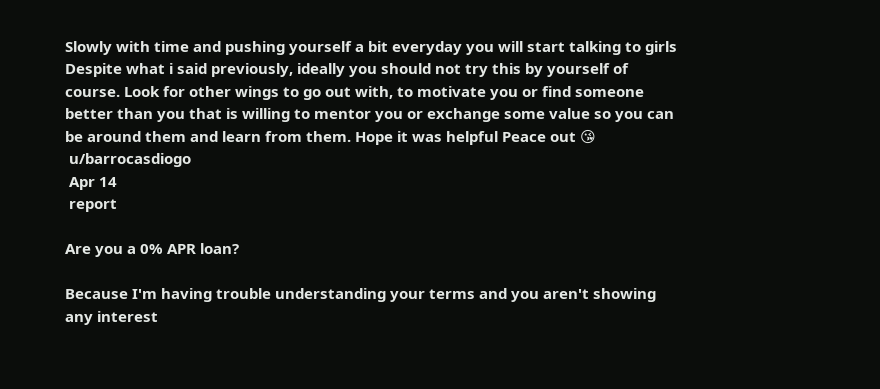Slowly with time and pushing yourself a bit everyday you will start talking to girls Despite what i said previously, ideally you should not try this by yourself of course. Look for other wings to go out with, to motivate you or find someone better than you that is willing to mentor you or exchange some value so you can be around them and learn from them. Hope it was helpful Peace out 😘
 u/barrocasdiogo
 Apr 14
 report

Are you a 0% APR loan?

Because I'm having trouble understanding your terms and you aren't showing any interest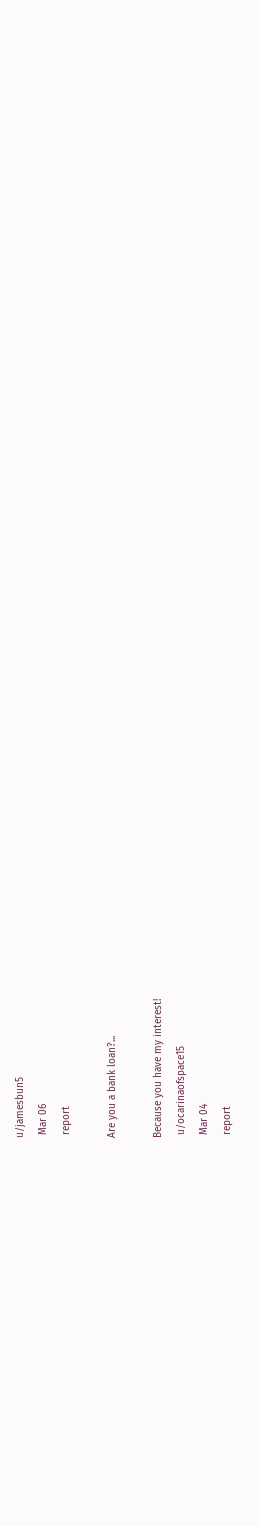u/jamesbun5
 Mar 06
 report

Are you a bank loan?...

Because you have my interest!
 u/ocarinaofspace15
 Mar 04
 report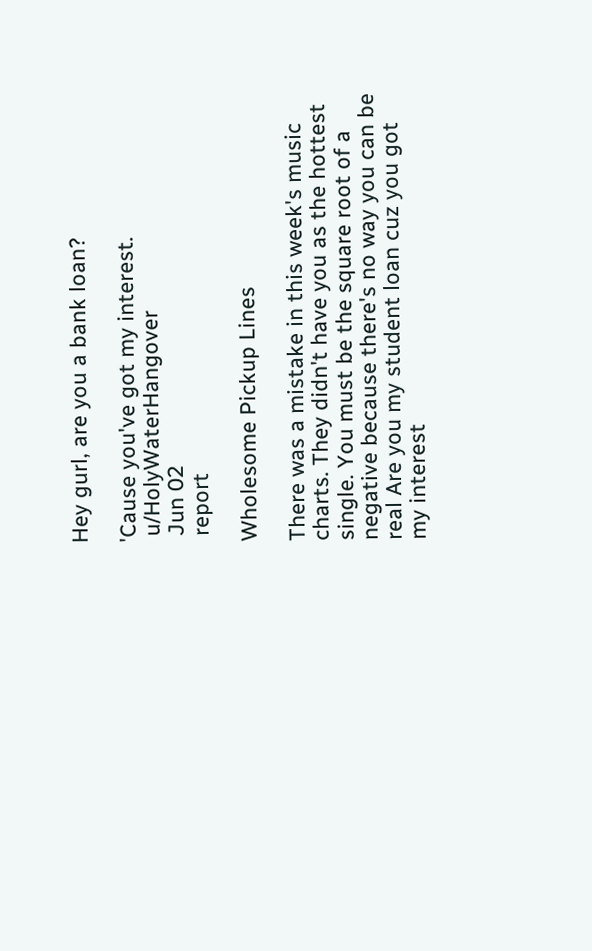Hey gurl, are you a bank loan?

'Cause you've got my interest.
 u/HolyWaterHangover
 Jun 02
 report

Wholesome Pickup Lines

There was a mistake in this week's music charts. They didn't have you as the hottest single. You must be the square root of a negative because there's no way you can be real Are you my student loan cuz you got my interest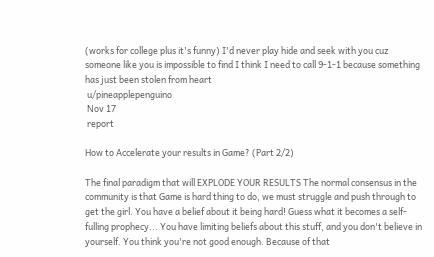(works for college plus it's funny) I'd never play hide and seek with you cuz someone like you is impossible to find I think I need to call 9-1-1 because something has just been stolen from heart
 u/pineapplepenguino
 Nov 17
 report

How to Accelerate your results in Game? (Part 2/2)

The final paradigm that will EXPLODE YOUR RESULTS The normal consensus in the community is that Game is hard thing to do, we must struggle and push through to get the girl. You have a belief about it being hard! Guess what it becomes a self-fulling prophecy... You have limiting beliefs about this stuff, and you don't believe in yourself. You think you're not good enough. Because of that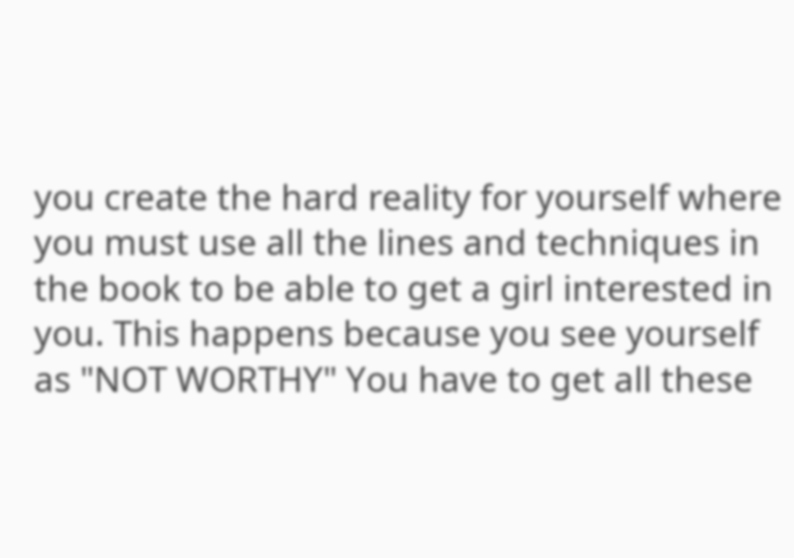you create the hard reality for yourself where you must use all the lines and techniques in the book to be able to get a girl interested in you. This happens because you see yourself as "NOT WORTHY" You have to get all these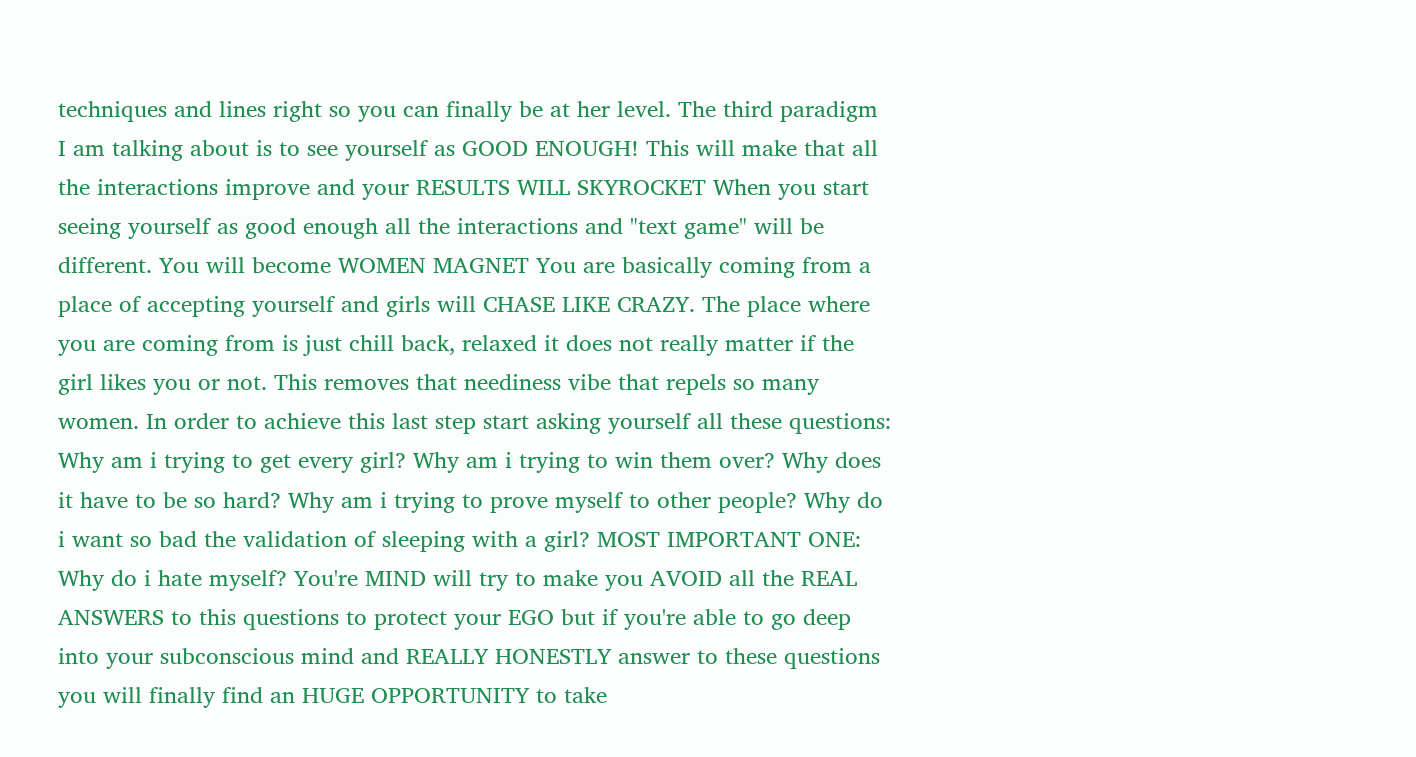techniques and lines right so you can finally be at her level. The third paradigm I am talking about is to see yourself as GOOD ENOUGH! This will make that all the interactions improve and your RESULTS WILL SKYROCKET When you start seeing yourself as good enough all the interactions and "text game" will be different. You will become WOMEN MAGNET You are basically coming from a place of accepting yourself and girls will CHASE LIKE CRAZY. The place where you are coming from is just chill back, relaxed it does not really matter if the girl likes you or not. This removes that neediness vibe that repels so many women. In order to achieve this last step start asking yourself all these questions: Why am i trying to get every girl? Why am i trying to win them over? Why does it have to be so hard? Why am i trying to prove myself to other people? Why do i want so bad the validation of sleeping with a girl? MOST IMPORTANT ONE: Why do i hate myself? You're MIND will try to make you AVOID all the REAL ANSWERS to this questions to protect your EGO but if you're able to go deep into your subconscious mind and REALLY HONESTLY answer to these questions you will finally find an HUGE OPPORTUNITY to take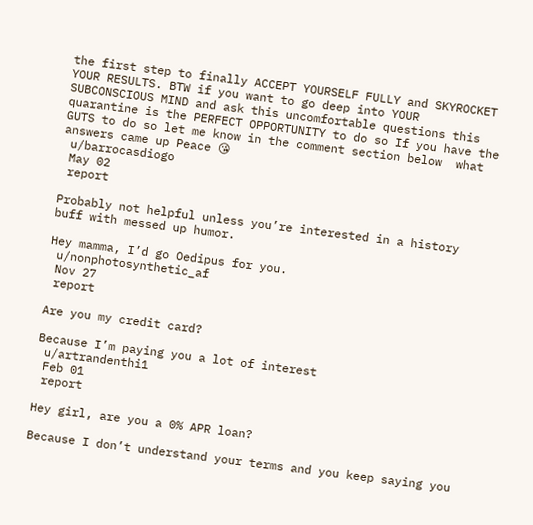the first step to finally ACCEPT YOURSELF FULLY and SKYROCKET YOUR RESULTS. BTW if you want to go deep into YOUR SUBCONSCIOUS MIND and ask this uncomfortable questions this quarantine is the PERFECT OPPORTUNITY to do so If you have the GUTS to do so let me know in the comment section below  what answers came up Peace 😘
 u/barrocasdiogo
 May 02
 report

Probably not helpful unless you’re interested in a history buff with messed up humor.

Hey mamma, I’d go Oedipus for you.
 u/nonphotosynthetic_af
 Nov 27
 report

Are you my credit card?

Because I’m paying you a lot of interest
 u/artrandenthi1
 Feb 01
 report

Hey girl, are you a 0% APR loan?

Because I don’t understand your terms and you keep saying you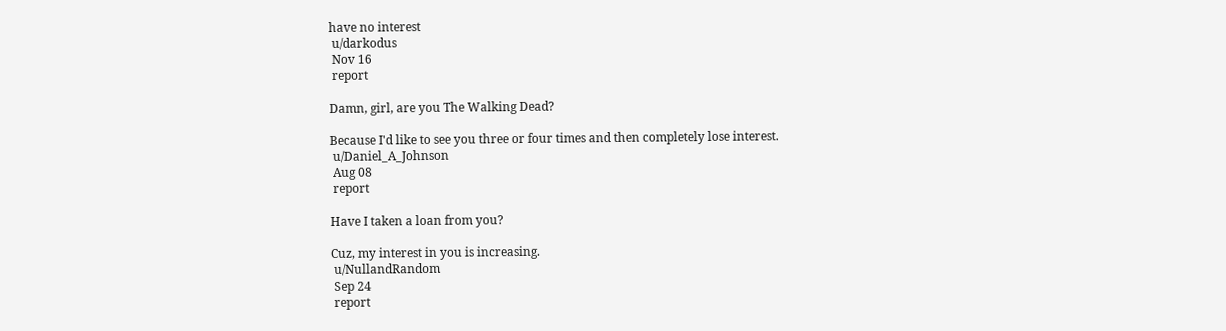have no interest
 u/darkodus
 Nov 16
 report

Damn, girl, are you The Walking Dead?

Because I'd like to see you three or four times and then completely lose interest.
 u/Daniel_A_Johnson
 Aug 08
 report

Have I taken a loan from you?

Cuz, my interest in you is increasing.
 u/NullandRandom
 Sep 24
 report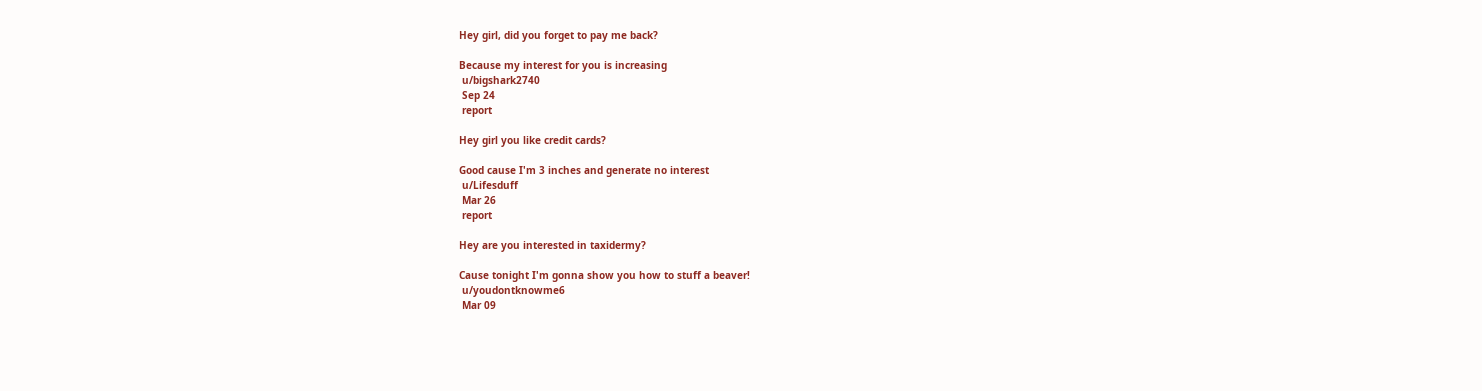Hey girl, did you forget to pay me back?

Because my interest for you is increasing
 u/bigshark2740
 Sep 24
 report

Hey girl you like credit cards?

Good cause I'm 3 inches and generate no interest
 u/Lifesduff
 Mar 26
 report

Hey are you interested in taxidermy?

Cause tonight I'm gonna show you how to stuff a beaver!
 u/youdontknowme6
 Mar 09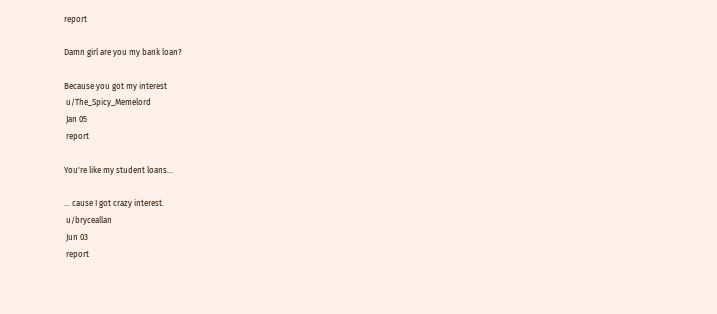report

Damn girl are you my bank loan?

Because you got my interest
 u/The_Spicy_Memelord
 Jan 05
 report

You're like my student loans...

... cause I got crazy interest.
 u/bryceallan
 Jun 03
 report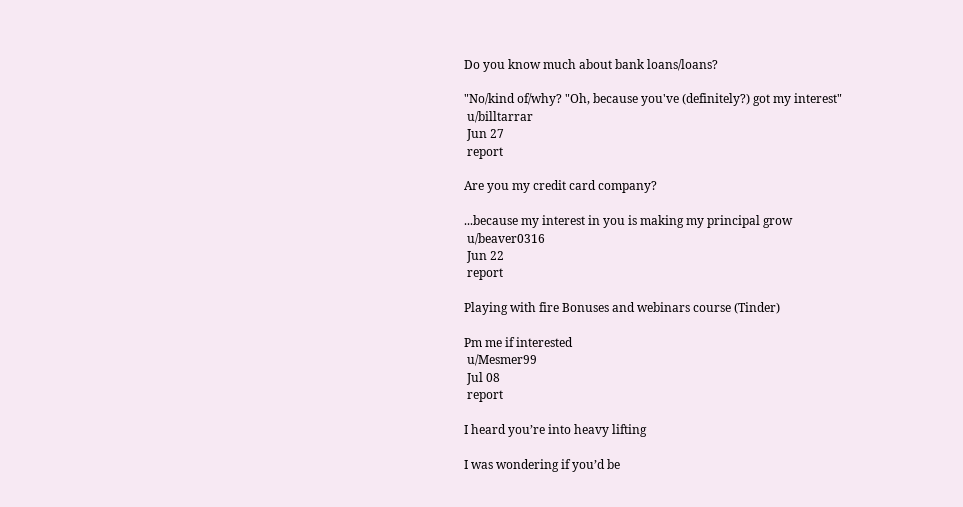Do you know much about bank loans/loans?

"No/kind of/why? "Oh, because you've (definitely?) got my interest"
 u/billtarrar
 Jun 27
 report

Are you my credit card company?

...because my interest in you is making my principal grow
 u/beaver0316
 Jun 22
 report

Playing with fire Bonuses and webinars course (Tinder)

Pm me if interested
 u/Mesmer99
 Jul 08
 report

I heard you’re into heavy lifting

I was wondering if you’d be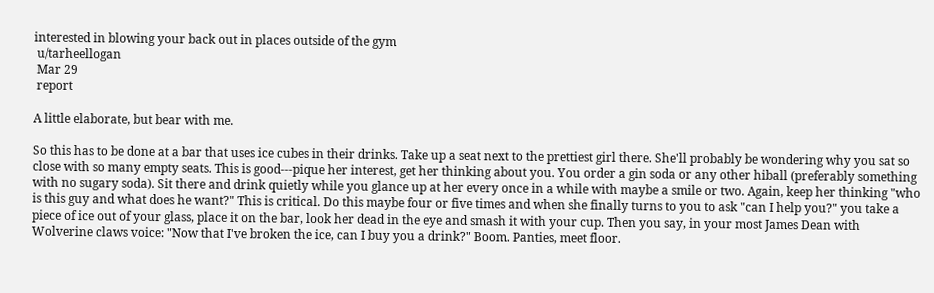interested in blowing your back out in places outside of the gym
 u/tarheellogan
 Mar 29
 report

A little elaborate, but bear with me.

So this has to be done at a bar that uses ice cubes in their drinks. Take up a seat next to the prettiest girl there. She'll probably be wondering why you sat so close with so many empty seats. This is good---pique her interest, get her thinking about you. You order a gin soda or any other hiball (preferably something with no sugary soda). Sit there and drink quietly while you glance up at her every once in a while with maybe a smile or two. Again, keep her thinking "who is this guy and what does he want?" This is critical. Do this maybe four or five times and when she finally turns to you to ask "can I help you?" you take a piece of ice out of your glass, place it on the bar, look her dead in the eye and smash it with your cup. Then you say, in your most James Dean with Wolverine claws voice: "Now that I've broken the ice, can I buy you a drink?" Boom. Panties, meet floor.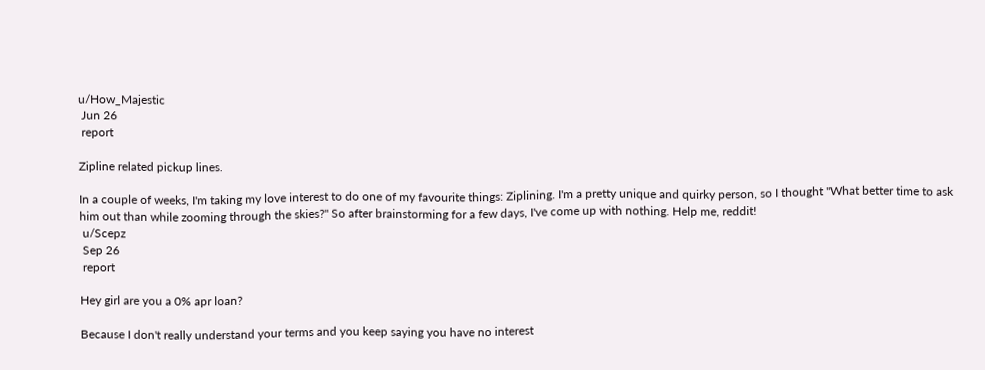u/How_Majestic
 Jun 26
 report

Zipline related pickup lines.

In a couple of weeks, I'm taking my love interest to do one of my favourite things: Ziplining. I'm a pretty unique and quirky person, so I thought "What better time to ask him out than while zooming through the skies?" So after brainstorming for a few days, I've come up with nothing. Help me, reddit!
 u/Scepz
 Sep 26
 report

Hey girl are you a 0% apr loan?

Because I don't really understand your terms and you keep saying you have no interest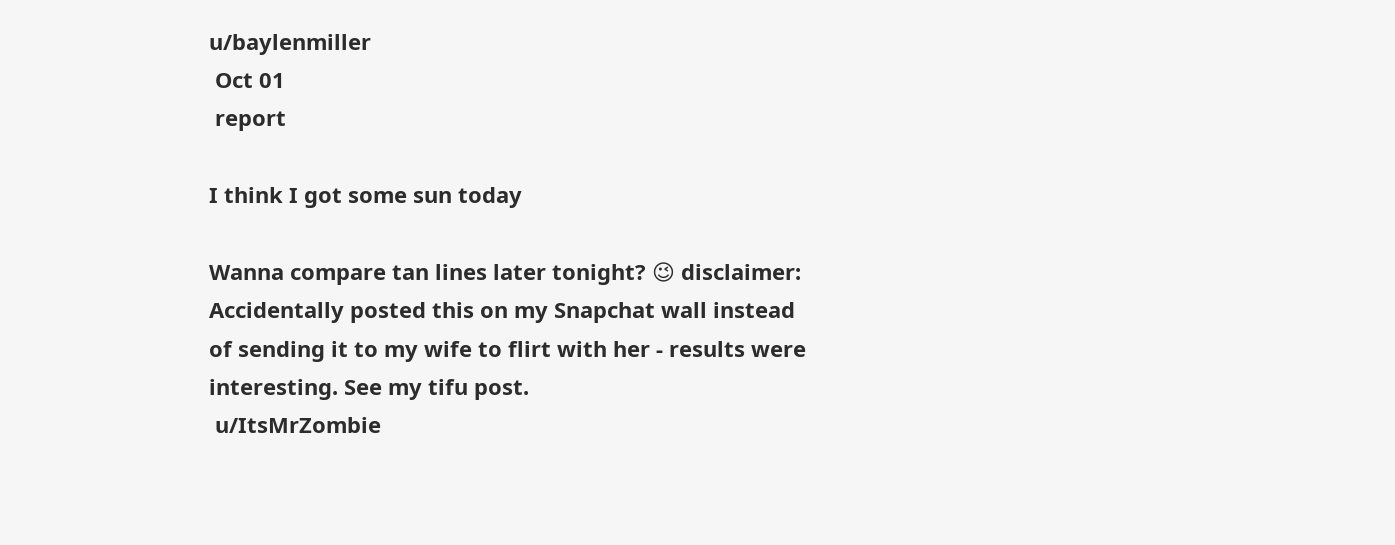u/baylenmiller
 Oct 01
 report

I think I got some sun today

Wanna compare tan lines later tonight? 😉 disclaimer: Accidentally posted this on my Snapchat wall instead of sending it to my wife to flirt with her - results were interesting. See my tifu post.
 u/ItsMrZombie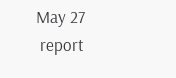May 27
 report